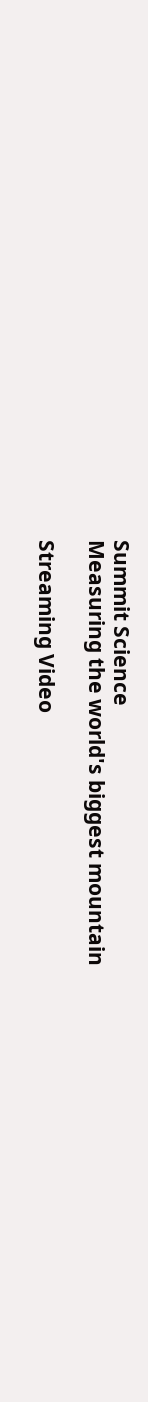Summit Science
Measuring the world's biggest mountain

Streaming Video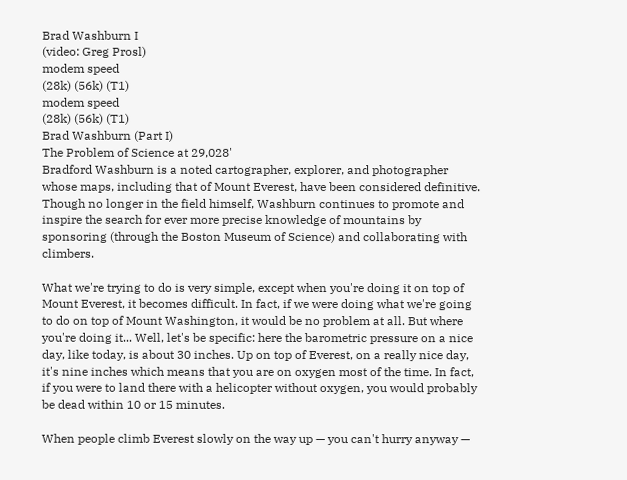Brad Washburn I
(video: Greg Prosl)
modem speed
(28k) (56k) (T1)
modem speed
(28k) (56k) (T1)
Brad Washburn (Part I)
The Problem of Science at 29,028'
Bradford Washburn is a noted cartographer, explorer, and photographer whose maps, including that of Mount Everest, have been considered definitive. Though no longer in the field himself, Washburn continues to promote and inspire the search for ever more precise knowledge of mountains by sponsoring (through the Boston Museum of Science) and collaborating with climbers.

What we're trying to do is very simple, except when you're doing it on top of Mount Everest, it becomes difficult. In fact, if we were doing what we're going to do on top of Mount Washington, it would be no problem at all. But where you're doing it... Well, let's be specific: here the barometric pressure on a nice day, like today, is about 30 inches. Up on top of Everest, on a really nice day, it's nine inches which means that you are on oxygen most of the time. In fact, if you were to land there with a helicopter without oxygen, you would probably be dead within 10 or 15 minutes.

When people climb Everest slowly on the way up — you can't hurry anyway —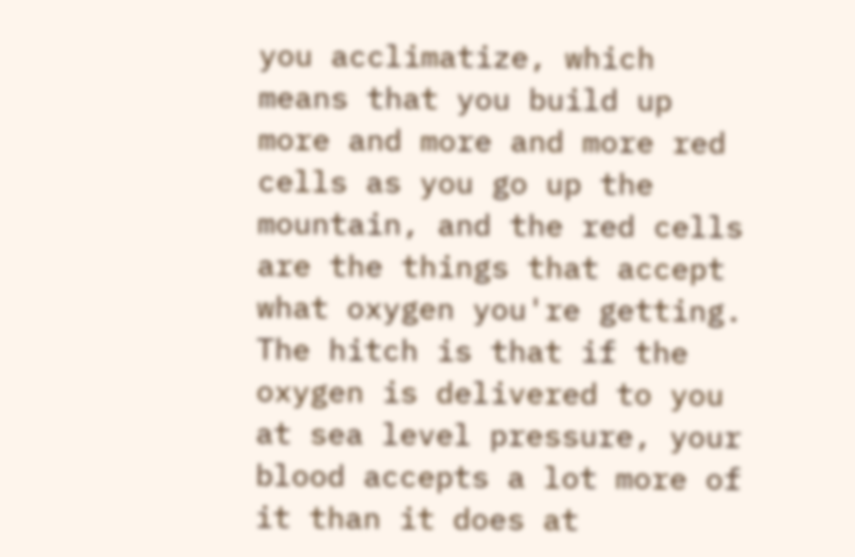you acclimatize, which means that you build up more and more and more red cells as you go up the mountain, and the red cells are the things that accept what oxygen you're getting. The hitch is that if the oxygen is delivered to you at sea level pressure, your blood accepts a lot more of it than it does at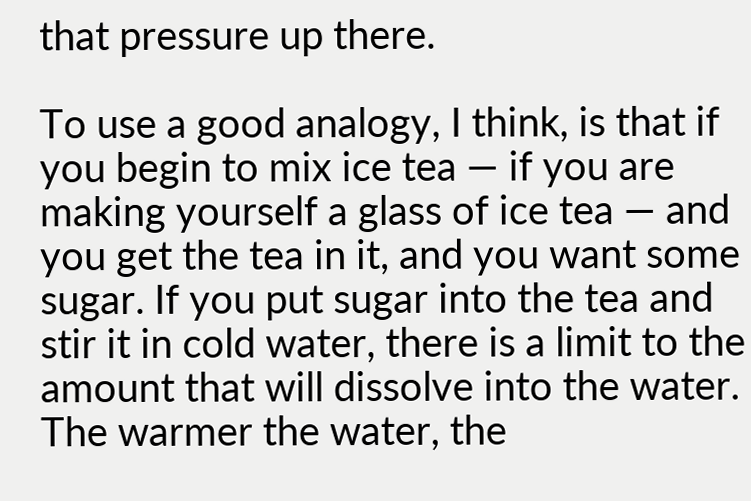that pressure up there.

To use a good analogy, I think, is that if you begin to mix ice tea — if you are making yourself a glass of ice tea — and you get the tea in it, and you want some sugar. If you put sugar into the tea and stir it in cold water, there is a limit to the amount that will dissolve into the water. The warmer the water, the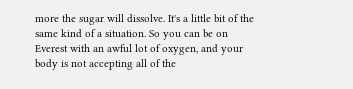more the sugar will dissolve. It's a little bit of the same kind of a situation. So you can be on Everest with an awful lot of oxygen, and your body is not accepting all of the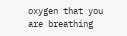oxygen that you are breathing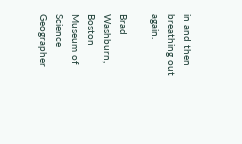in and then breathing out again.

Brad Washburn, Boston Museum of Science Geographer